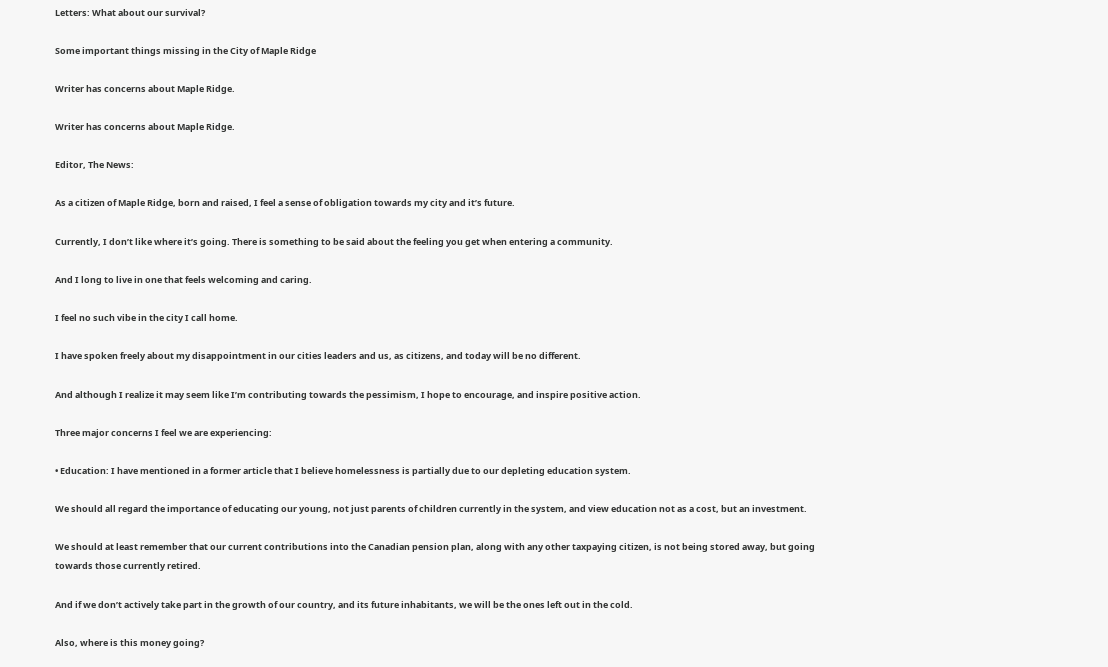Letters: What about our survival?

Some important things missing in the City of Maple Ridge

Writer has concerns about Maple Ridge.

Writer has concerns about Maple Ridge.

Editor, The News:

As a citizen of Maple Ridge, born and raised, I feel a sense of obligation towards my city and it’s future.

Currently, I don’t like where it’s going. There is something to be said about the feeling you get when entering a community.

And I long to live in one that feels welcoming and caring.

I feel no such vibe in the city I call home.

I have spoken freely about my disappointment in our cities leaders and us, as citizens, and today will be no different.

And although I realize it may seem like I’m contributing towards the pessimism, I hope to encourage, and inspire positive action.

Three major concerns I feel we are experiencing:

• Education: I have mentioned in a former article that I believe homelessness is partially due to our depleting education system.

We should all regard the importance of educating our young, not just parents of children currently in the system, and view education not as a cost, but an investment.

We should at least remember that our current contributions into the Canadian pension plan, along with any other taxpaying citizen, is not being stored away, but going towards those currently retired.

And if we don’t actively take part in the growth of our country, and its future inhabitants, we will be the ones left out in the cold.

Also, where is this money going?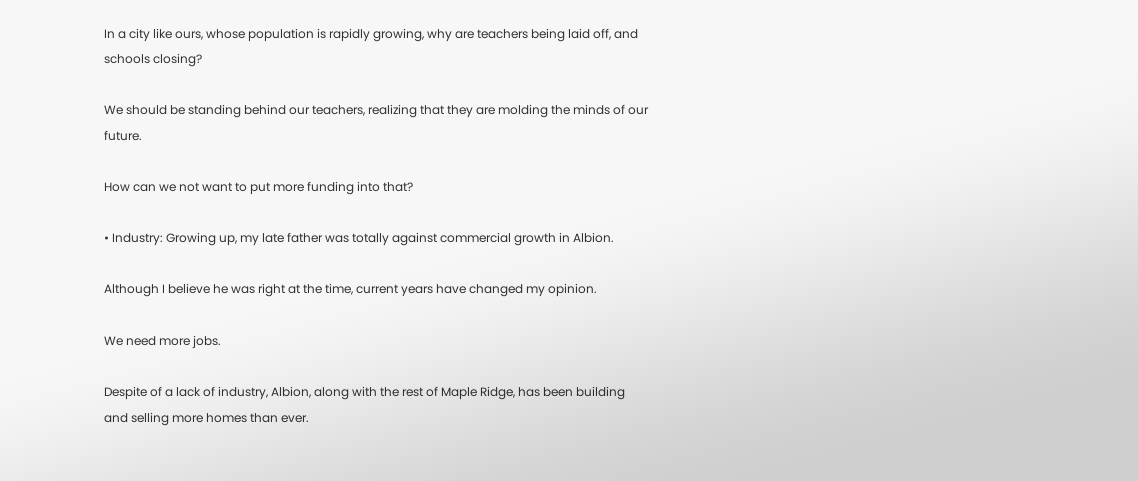In a city like ours, whose population is rapidly growing, why are teachers being laid off, and schools closing?

We should be standing behind our teachers, realizing that they are molding the minds of our future.

How can we not want to put more funding into that?

• Industry: Growing up, my late father was totally against commercial growth in Albion.

Although I believe he was right at the time, current years have changed my opinion.

We need more jobs.

Despite of a lack of industry, Albion, along with the rest of Maple Ridge, has been building and selling more homes than ever.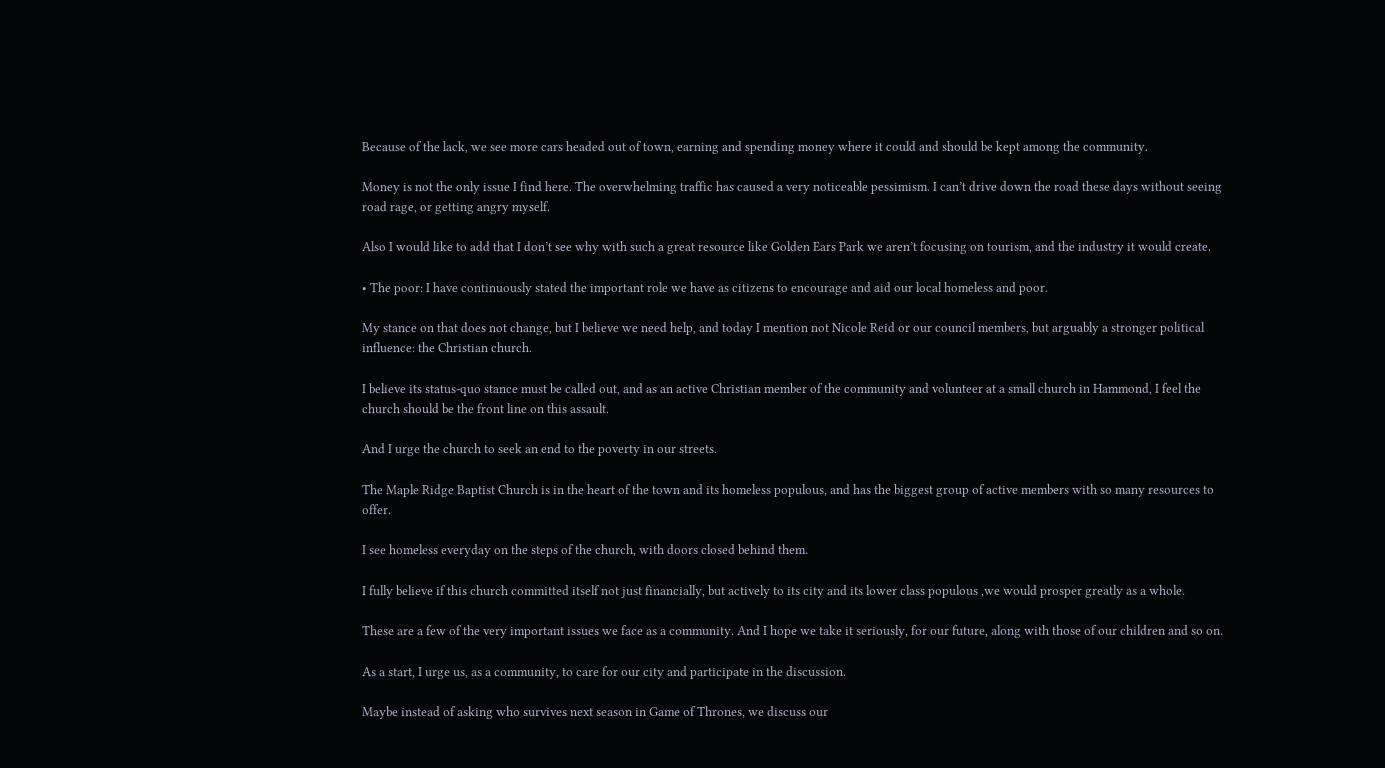Because of the lack, we see more cars headed out of town, earning and spending money where it could and should be kept among the community.

Money is not the only issue I find here. The overwhelming traffic has caused a very noticeable pessimism. I can’t drive down the road these days without seeing road rage, or getting angry myself.

Also I would like to add that I don’t see why with such a great resource like Golden Ears Park we aren’t focusing on tourism, and the industry it would create.

• The poor: I have continuously stated the important role we have as citizens to encourage and aid our local homeless and poor.

My stance on that does not change, but I believe we need help, and today I mention not Nicole Reid or our council members, but arguably a stronger political influence: the Christian church.

I believe its status-quo stance must be called out, and as an active Christian member of the community and volunteer at a small church in Hammond, I feel the church should be the front line on this assault.

And I urge the church to seek an end to the poverty in our streets.

The Maple Ridge Baptist Church is in the heart of the town and its homeless populous, and has the biggest group of active members with so many resources to offer.

I see homeless everyday on the steps of the church, with doors closed behind them.

I fully believe if this church committed itself not just financially, but actively to its city and its lower class populous ,we would prosper greatly as a whole.

These are a few of the very important issues we face as a community. And I hope we take it seriously, for our future, along with those of our children and so on.

As a start, I urge us, as a community, to care for our city and participate in the discussion.

Maybe instead of asking who survives next season in Game of Thrones, we discuss our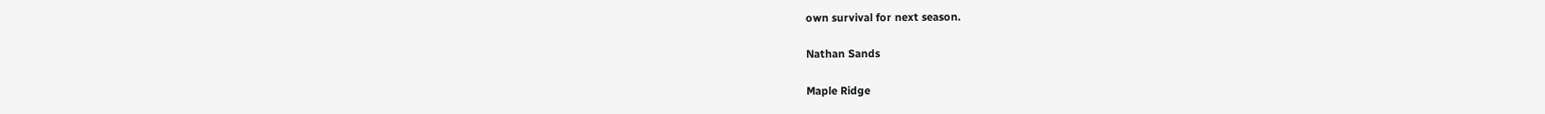own survival for next season.

Nathan Sands

Maple Ridge